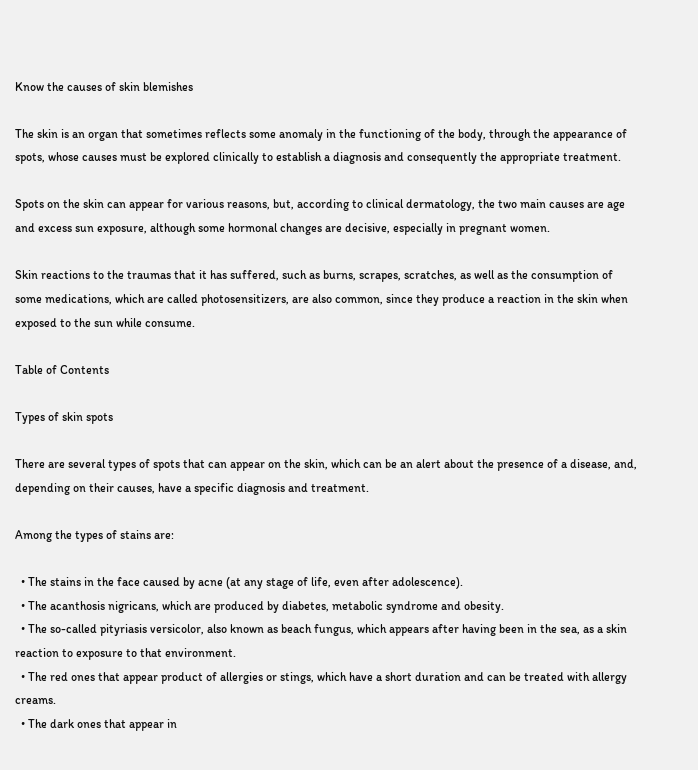Know the causes of skin blemishes

The skin is an organ that sometimes reflects some anomaly in the functioning of the body, through the appearance of spots, whose causes must be explored clinically to establish a diagnosis and consequently the appropriate treatment.

Spots on the skin can appear for various reasons, but, according to clinical dermatology, the two main causes are age and excess sun exposure, although some hormonal changes are decisive, especially in pregnant women.

Skin reactions to the traumas that it has suffered, such as burns, scrapes, scratches, as well as the consumption of some medications, which are called photosensitizers, are also common, since they produce a reaction in the skin when exposed to the sun while consume.

Table of Contents

Types of skin spots

There are several types of spots that can appear on the skin, which can be an alert about the presence of a disease, and, depending on their causes, have a specific diagnosis and treatment.

Among the types of stains are:

  • The stains in the face caused by acne (at any stage of life, even after adolescence).
  • The acanthosis nigricans, which are produced by diabetes, metabolic syndrome and obesity.
  • The so-called pityriasis versicolor, also known as beach fungus, which appears after having been in the sea, as a skin reaction to exposure to that environment.
  • The red ones that appear product of allergies or stings, which have a short duration and can be treated with allergy creams.
  • The dark ones that appear in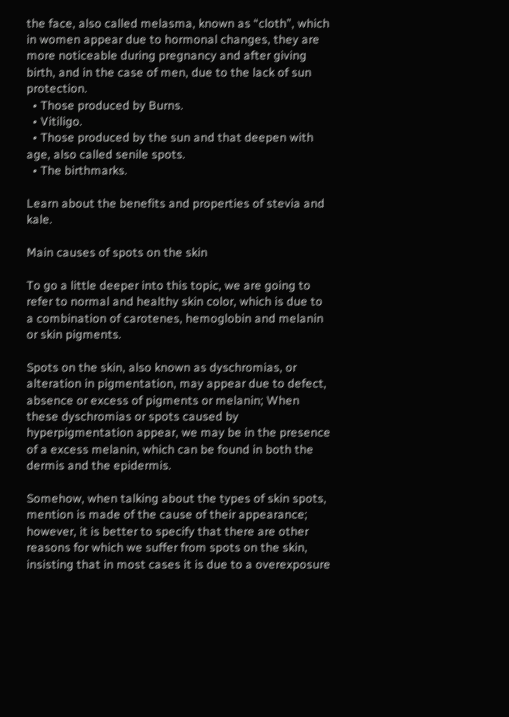the face, also called melasma, known as “cloth”, which in women appear due to hormonal changes, they are more noticeable during pregnancy and after giving birth, and in the case of men, due to the lack of sun protection.
  • Those produced by Burns.
  • Vitiligo.
  • Those produced by the sun and that deepen with age, also called senile spots.
  • The birthmarks.

Learn about the benefits and properties of stevia and kale.

Main causes of spots on the skin

To go a little deeper into this topic, we are going to refer to normal and healthy skin color, which is due to a combination of carotenes, hemoglobin and melanin or skin pigments.

Spots on the skin, also known as dyschromias, or alteration in pigmentation, may appear due to defect, absence or excess of pigments or melanin; When these dyschromias or spots caused by hyperpigmentation appear, we may be in the presence of a excess melanin, which can be found in both the dermis and the epidermis.

Somehow, when talking about the types of skin spots, mention is made of the cause of their appearance; however, it is better to specify that there are other reasons for which we suffer from spots on the skin, insisting that in most cases it is due to a overexposure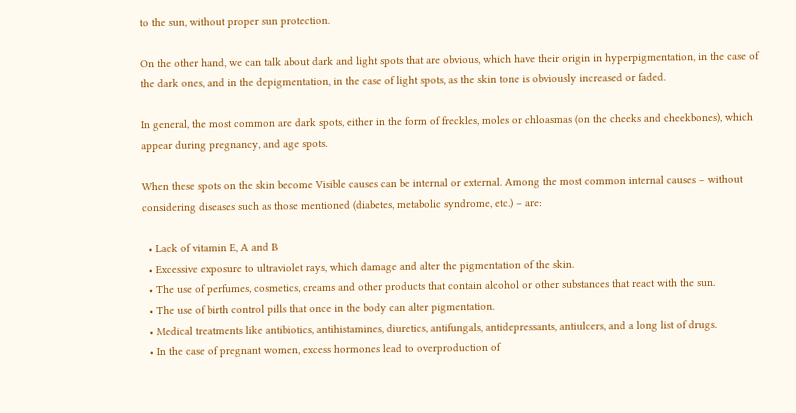to the sun, without proper sun protection.

On the other hand, we can talk about dark and light spots that are obvious, which have their origin in hyperpigmentation, in the case of the dark ones, and in the depigmentation, in the case of light spots, as the skin tone is obviously increased or faded.

In general, the most common are dark spots, either in the form of freckles, moles or chloasmas (on the cheeks and cheekbones), which appear during pregnancy, and age spots.

When these spots on the skin become Visible causes can be internal or external. Among the most common internal causes – without considering diseases such as those mentioned (diabetes, metabolic syndrome, etc.) – are:

  • Lack of vitamin E, A and B
  • Excessive exposure to ultraviolet rays, which damage and alter the pigmentation of the skin.
  • The use of perfumes, cosmetics, creams and other products that contain alcohol or other substances that react with the sun.
  • The use of birth control pills that once in the body can alter pigmentation.
  • Medical treatments like antibiotics, antihistamines, diuretics, antifungals, antidepressants, antiulcers, and a long list of drugs.
  • In the case of pregnant women, excess hormones lead to overproduction of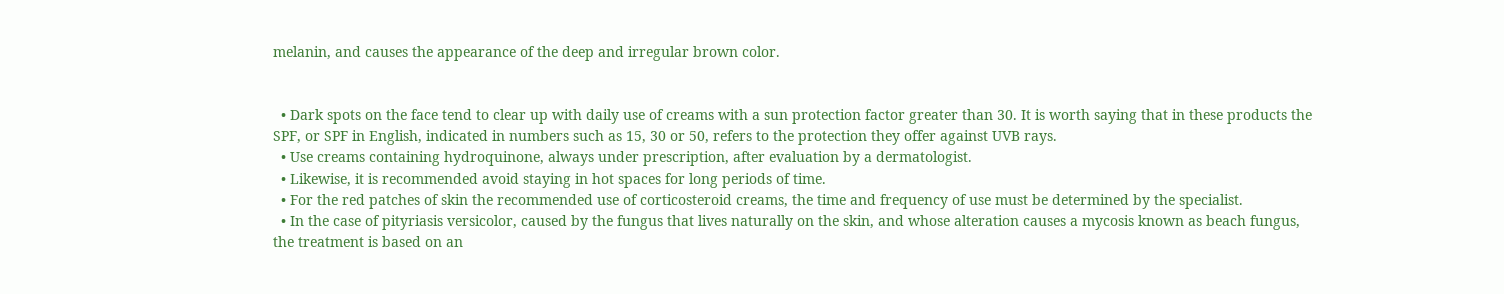melanin, and causes the appearance of the deep and irregular brown color.


  • Dark spots on the face tend to clear up with daily use of creams with a sun protection factor greater than 30. It is worth saying that in these products the SPF, or SPF in English, indicated in numbers such as 15, 30 or 50, refers to the protection they offer against UVB rays.
  • Use creams containing hydroquinone, always under prescription, after evaluation by a dermatologist.
  • Likewise, it is recommended avoid staying in hot spaces for long periods of time.
  • For the red patches of skin the recommended use of corticosteroid creams, the time and frequency of use must be determined by the specialist.
  • In the case of pityriasis versicolor, caused by the fungus that lives naturally on the skin, and whose alteration causes a mycosis known as beach fungus, the treatment is based on an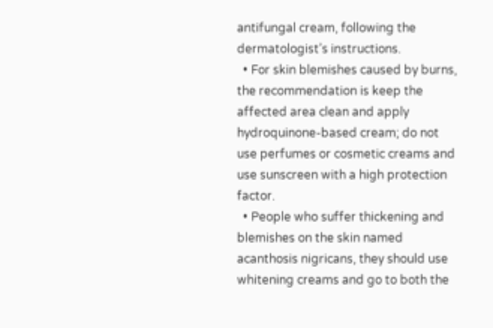antifungal cream, following the dermatologist’s instructions.
  • For skin blemishes caused by burns, the recommendation is keep the affected area clean and apply hydroquinone-based cream; do not use perfumes or cosmetic creams and use sunscreen with a high protection factor.
  • People who suffer thickening and blemishes on the skin named acanthosis nigricans, they should use whitening creams and go to both the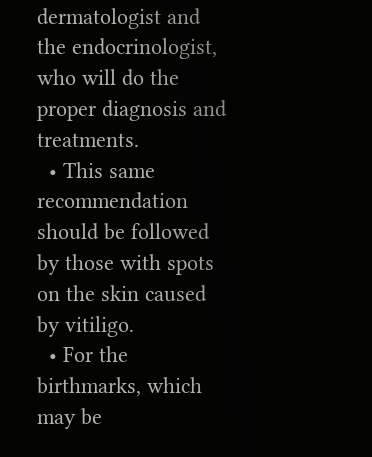dermatologist and the endocrinologist, who will do the proper diagnosis and treatments.
  • This same recommendation should be followed by those with spots on the skin caused by vitiligo.
  • For the birthmarks, which may be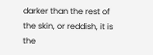darker than the rest of the skin, or reddish, it is the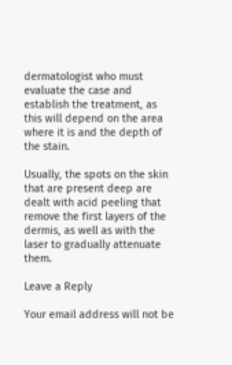dermatologist who must evaluate the case and establish the treatment, as this will depend on the area where it is and the depth of the stain.

Usually, the spots on the skin that are present deep are dealt with acid peeling that remove the first layers of the dermis, as well as with the laser to gradually attenuate them.

Leave a Reply

Your email address will not be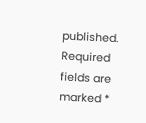published. Required fields are marked *